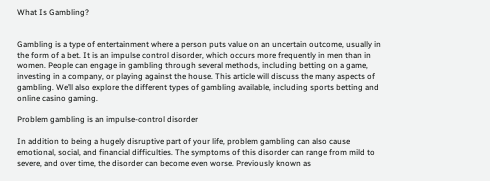What Is Gambling?


Gambling is a type of entertainment where a person puts value on an uncertain outcome, usually in the form of a bet. It is an impulse control disorder, which occurs more frequently in men than in women. People can engage in gambling through several methods, including betting on a game, investing in a company, or playing against the house. This article will discuss the many aspects of gambling. We’ll also explore the different types of gambling available, including sports betting and online casino gaming.

Problem gambling is an impulse-control disorder

In addition to being a hugely disruptive part of your life, problem gambling can also cause emotional, social, and financial difficulties. The symptoms of this disorder can range from mild to severe, and over time, the disorder can become even worse. Previously known as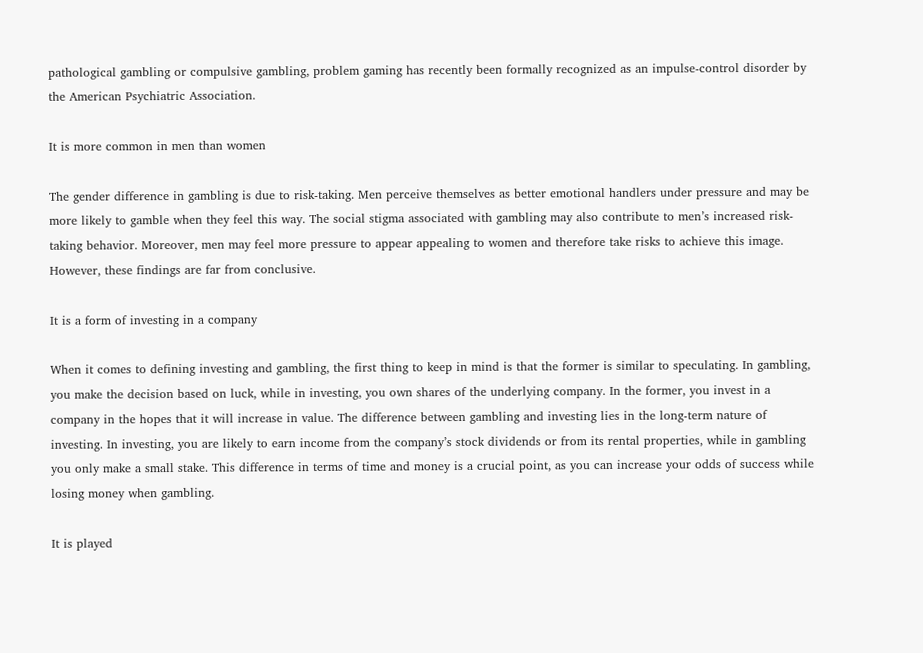pathological gambling or compulsive gambling, problem gaming has recently been formally recognized as an impulse-control disorder by the American Psychiatric Association.

It is more common in men than women

The gender difference in gambling is due to risk-taking. Men perceive themselves as better emotional handlers under pressure and may be more likely to gamble when they feel this way. The social stigma associated with gambling may also contribute to men’s increased risk-taking behavior. Moreover, men may feel more pressure to appear appealing to women and therefore take risks to achieve this image. However, these findings are far from conclusive.

It is a form of investing in a company

When it comes to defining investing and gambling, the first thing to keep in mind is that the former is similar to speculating. In gambling, you make the decision based on luck, while in investing, you own shares of the underlying company. In the former, you invest in a company in the hopes that it will increase in value. The difference between gambling and investing lies in the long-term nature of investing. In investing, you are likely to earn income from the company’s stock dividends or from its rental properties, while in gambling you only make a small stake. This difference in terms of time and money is a crucial point, as you can increase your odds of success while losing money when gambling.

It is played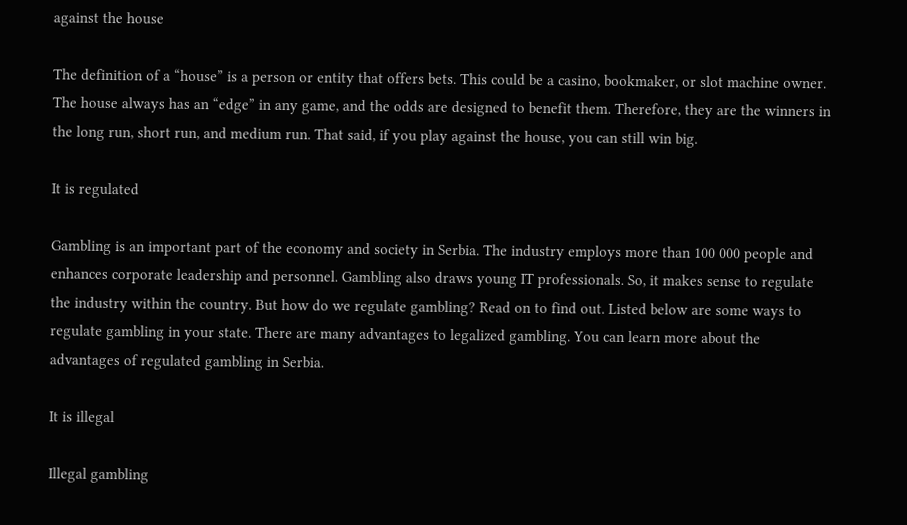against the house

The definition of a “house” is a person or entity that offers bets. This could be a casino, bookmaker, or slot machine owner. The house always has an “edge” in any game, and the odds are designed to benefit them. Therefore, they are the winners in the long run, short run, and medium run. That said, if you play against the house, you can still win big.

It is regulated

Gambling is an important part of the economy and society in Serbia. The industry employs more than 100 000 people and enhances corporate leadership and personnel. Gambling also draws young IT professionals. So, it makes sense to regulate the industry within the country. But how do we regulate gambling? Read on to find out. Listed below are some ways to regulate gambling in your state. There are many advantages to legalized gambling. You can learn more about the advantages of regulated gambling in Serbia.

It is illegal

Illegal gambling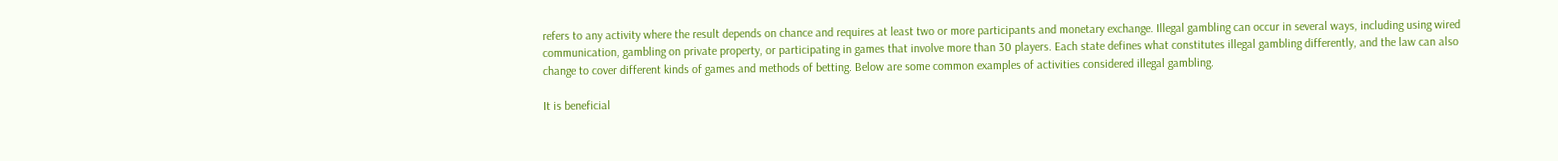refers to any activity where the result depends on chance and requires at least two or more participants and monetary exchange. Illegal gambling can occur in several ways, including using wired communication, gambling on private property, or participating in games that involve more than 30 players. Each state defines what constitutes illegal gambling differently, and the law can also change to cover different kinds of games and methods of betting. Below are some common examples of activities considered illegal gambling.

It is beneficial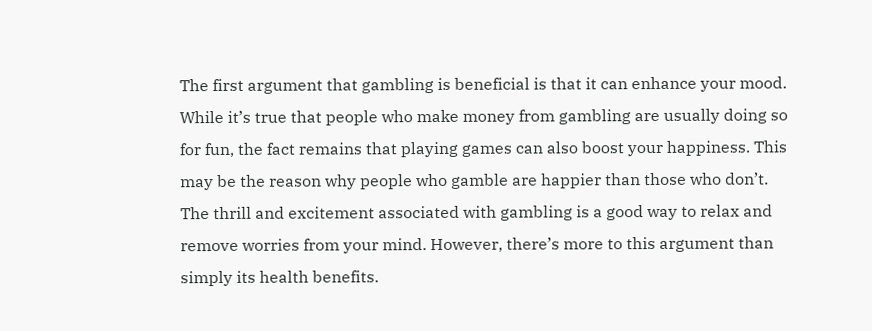The first argument that gambling is beneficial is that it can enhance your mood. While it’s true that people who make money from gambling are usually doing so for fun, the fact remains that playing games can also boost your happiness. This may be the reason why people who gamble are happier than those who don’t. The thrill and excitement associated with gambling is a good way to relax and remove worries from your mind. However, there’s more to this argument than simply its health benefits.